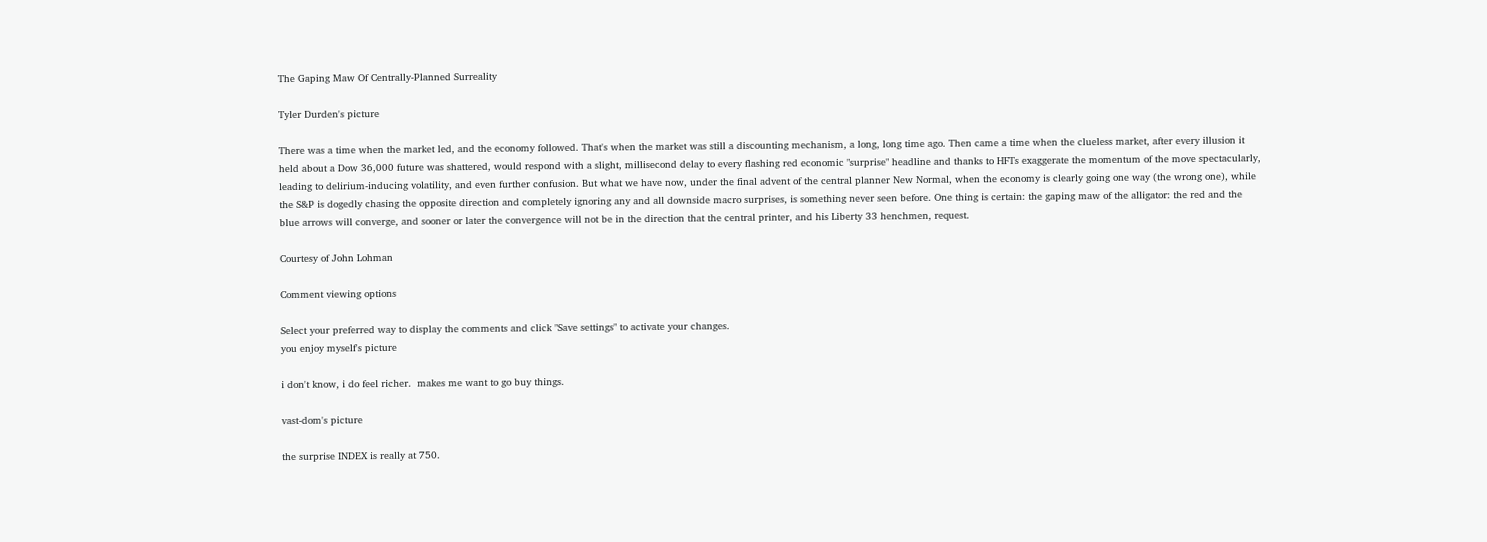The Gaping Maw Of Centrally-Planned Surreality

Tyler Durden's picture

There was a time when the market led, and the economy followed. That's when the market was still a discounting mechanism, a long, long time ago. Then came a time when the clueless market, after every illusion it held about a Dow 36,000 future was shattered, would respond with a slight, millisecond delay to every flashing red economic "surprise" headline and thanks to HFTs exaggerate the momentum of the move spectacularly, leading to delirium-inducing volatility, and even further confusion. But what we have now, under the final advent of the central planner New Normal, when the economy is clearly going one way (the wrong one), while the S&P is dogedly chasing the opposite direction and completely ignoring any and all downside macro surprises, is something never seen before. One thing is certain: the gaping maw of the alligator: the red and the blue arrows will converge, and sooner or later the convergence will not be in the direction that the central printer, and his Liberty 33 henchmen, request.

Courtesy of John Lohman

Comment viewing options

Select your preferred way to display the comments and click "Save settings" to activate your changes.
you enjoy myself's picture

i don't know, i do feel richer.  makes me want to go buy things.

vast-dom's picture

the surprise INDEX is really at 750.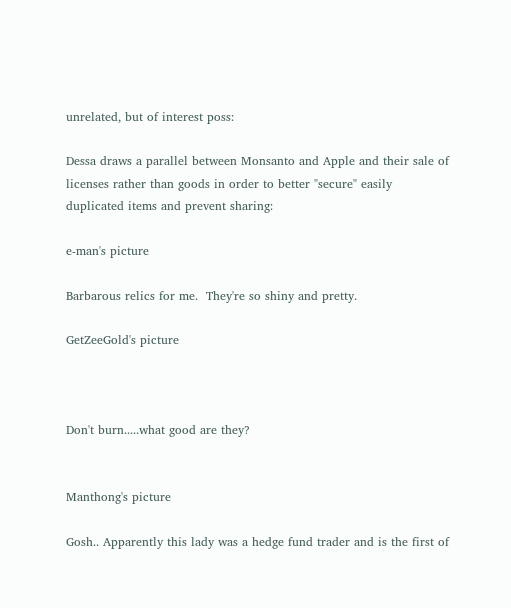unrelated, but of interest poss:

Dessa draws a parallel between Monsanto and Apple and their sale of licenses rather than goods in order to better "secure" easily duplicated items and prevent sharing:

e-man's picture

Barbarous relics for me.  They're so shiny and pretty.

GetZeeGold's picture



Don't burn.....what good are they?


Manthong's picture

Gosh.. Apparently this lady was a hedge fund trader and is the first of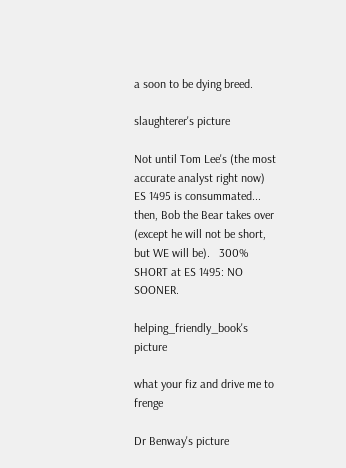a soon to be dying breed.

slaughterer's picture

Not until Tom Lee's (the most accurate analyst right now) ES 1495 is consummated... then, Bob the Bear takes over (except he will not be short, but WE will be).   300% SHORT at ES 1495: NO SOONER.

helping_friendly_book's picture

what your fiz and drive me to frenge

Dr Benway's picture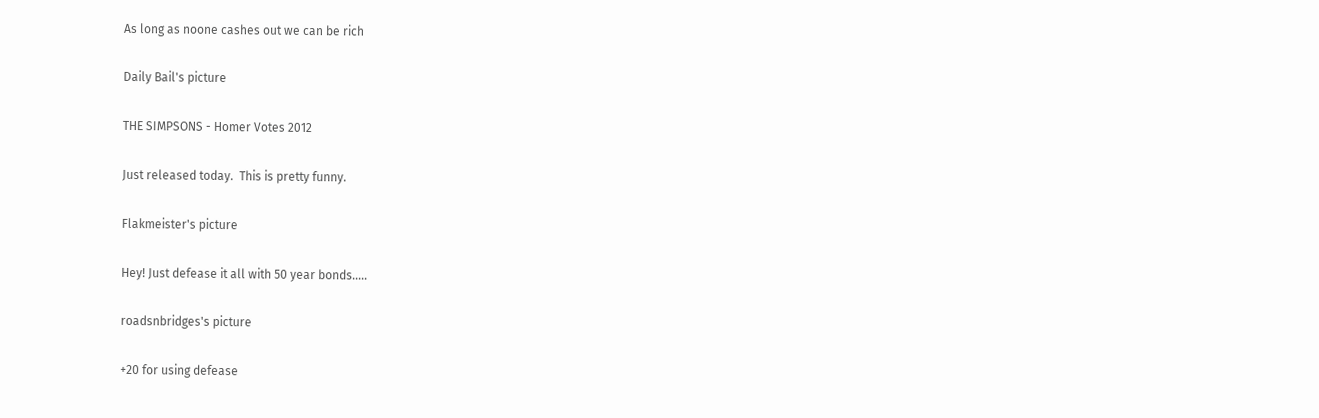As long as noone cashes out we can be rich

Daily Bail's picture

THE SIMPSONS - Homer Votes 2012

Just released today.  This is pretty funny.

Flakmeister's picture

Hey! Just defease it all with 50 year bonds.....

roadsnbridges's picture

+20 for using defease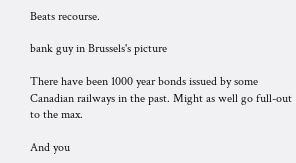Beats recourse.

bank guy in Brussels's picture

There have been 1000 year bonds issued by some Canadian railways in the past. Might as well go full-out to the max.

And you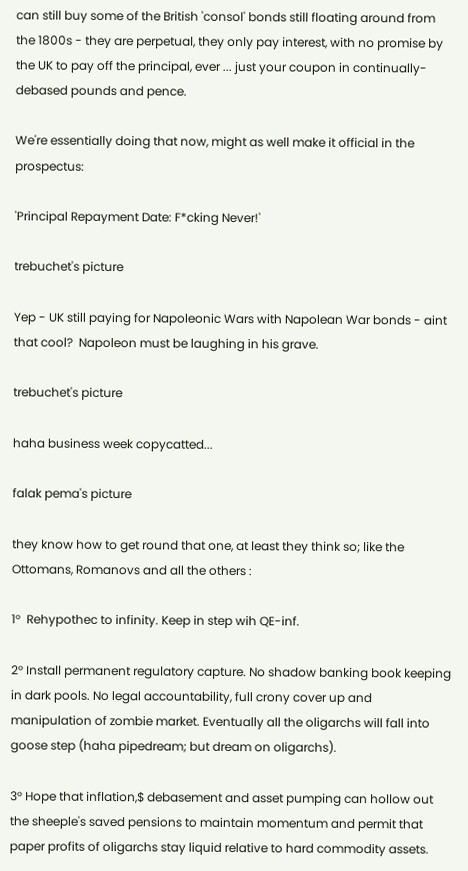can still buy some of the British 'consol' bonds still floating around from the 1800s - they are perpetual, they only pay interest, with no promise by the UK to pay off the principal, ever ... just your coupon in continually-debased pounds and pence.

We're essentially doing that now, might as well make it official in the prospectus:

'Principal Repayment Date: F*cking Never!'

trebuchet's picture

Yep - UK still paying for Napoleonic Wars with Napolean War bonds - aint that cool?  Napoleon must be laughing in his grave.

trebuchet's picture

haha business week copycatted...

falak pema's picture

they know how to get round that one, at least they think so; like the Ottomans, Romanovs and all the others :

1°  Rehypothec to infinity. Keep in step wih QE-inf.

2° Install permanent regulatory capture. No shadow banking book keeping in dark pools. No legal accountability, full crony cover up and manipulation of zombie market. Eventually all the oligarchs will fall into goose step (haha pipedream; but dream on oligarchs).

3° Hope that inflation,$ debasement and asset pumping can hollow out the sheeple's saved pensions to maintain momentum and permit that paper profits of oligarchs stay liquid relative to hard commodity assets.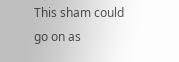This sham could go on as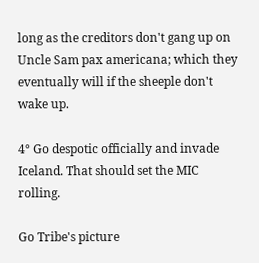long as the creditors don't gang up on Uncle Sam pax americana; which they eventually will if the sheeple don't wake up.

4° Go despotic officially and invade Iceland. That should set the MIC rolling.

Go Tribe's picture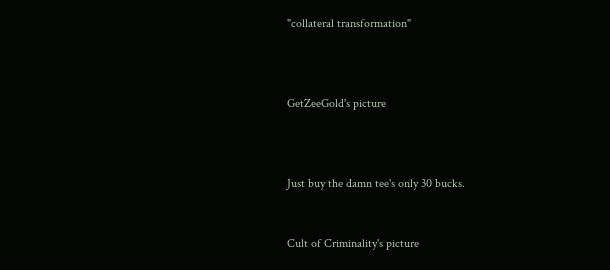"collateral transformation"



GetZeeGold's picture



Just buy the damn tee's only 30 bucks.


Cult of Criminality's picture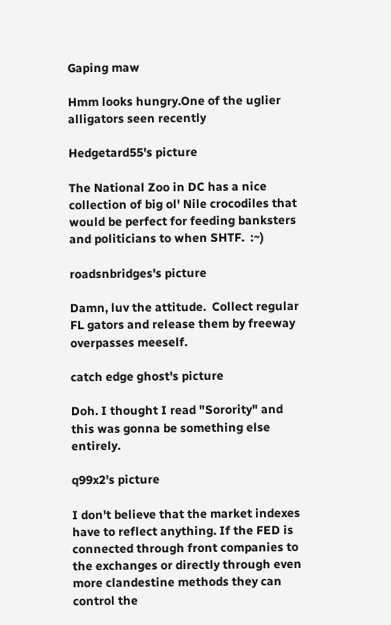Gaping maw

Hmm looks hungry.One of the uglier alligators seen recently

Hedgetard55's picture

The National Zoo in DC has a nice collection of big ol' Nile crocodiles that would be perfect for feeding banksters and politicians to when SHTF.  :~)

roadsnbridges's picture

Damn, luv the attitude.  Collect regular FL gators and release them by freeway overpasses meeself.

catch edge ghost's picture

Doh. I thought I read "Sorority" and this was gonna be something else entirely.

q99x2's picture

I don't believe that the market indexes have to reflect anything. If the FED is connected through front companies to the exchanges or directly through even more clandestine methods they can control the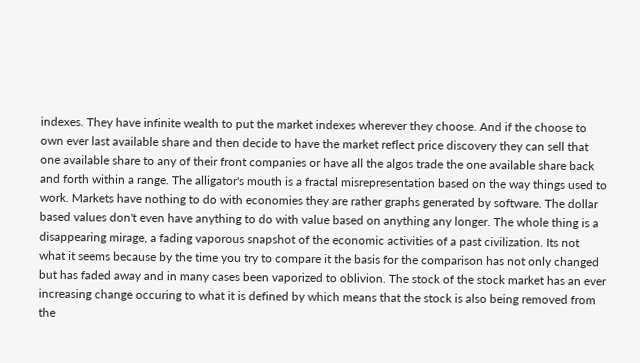indexes. They have infinite wealth to put the market indexes wherever they choose. And if the choose to own ever last available share and then decide to have the market reflect price discovery they can sell that one available share to any of their front companies or have all the algos trade the one available share back and forth within a range. The alligator's mouth is a fractal misrepresentation based on the way things used to work. Markets have nothing to do with economies they are rather graphs generated by software. The dollar based values don't even have anything to do with value based on anything any longer. The whole thing is a disappearing mirage, a fading vaporous snapshot of the economic activities of a past civilization. Its not what it seems because by the time you try to compare it the basis for the comparison has not only changed but has faded away and in many cases been vaporized to oblivion. The stock of the stock market has an ever increasing change occuring to what it is defined by which means that the stock is also being removed from the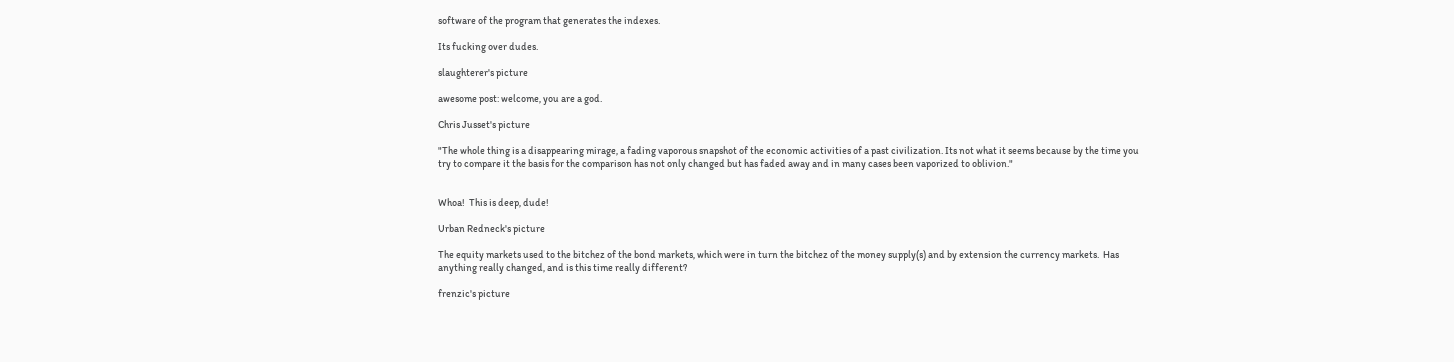software of the program that generates the indexes.

Its fucking over dudes.

slaughterer's picture

awesome post: welcome, you are a god.

Chris Jusset's picture

"The whole thing is a disappearing mirage, a fading vaporous snapshot of the economic activities of a past civilization. Its not what it seems because by the time you try to compare it the basis for the comparison has not only changed but has faded away and in many cases been vaporized to oblivion."


Whoa!  This is deep, dude!

Urban Redneck's picture

The equity markets used to the bitchez of the bond markets, which were in turn the bitchez of the money supply(s) and by extension the currency markets.  Has anything really changed, and is this time really different?

frenzic's picture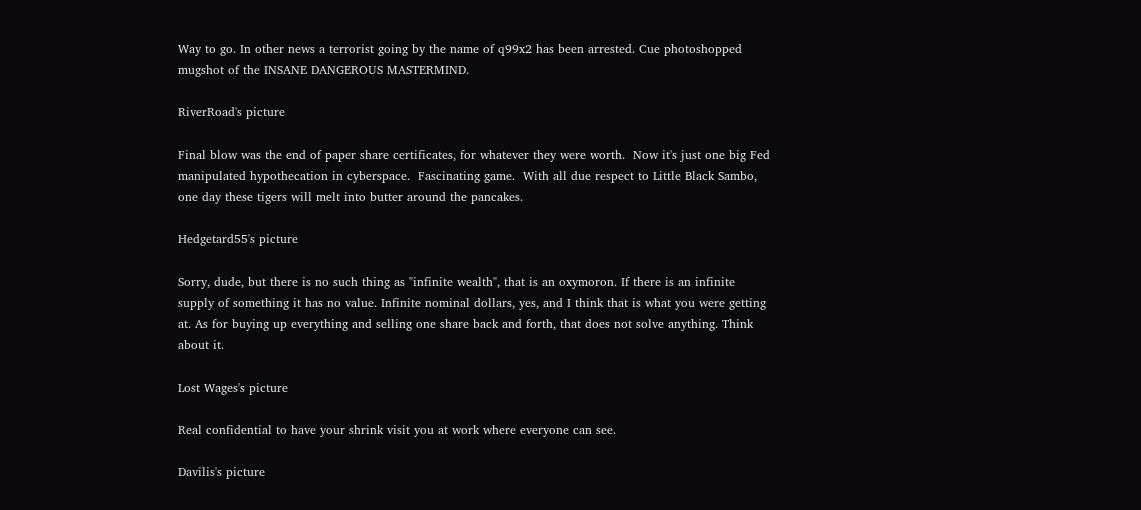Way to go. In other news a terrorist going by the name of q99x2 has been arrested. Cue photoshopped mugshot of the INSANE DANGEROUS MASTERMIND.

RiverRoad's picture

Final blow was the end of paper share certificates, for whatever they were worth.  Now it's just one big Fed manipulated hypothecation in cyberspace.  Fascinating game.  With all due respect to Little Black Sambo, one day these tigers will melt into butter around the pancakes.

Hedgetard55's picture

Sorry, dude, but there is no such thing as "infinite wealth", that is an oxymoron. If there is an infinite supply of something it has no value. Infinite nominal dollars, yes, and I think that is what you were getting at. As for buying up everything and selling one share back and forth, that does not solve anything. Think about it.

Lost Wages's picture

Real confidential to have your shrink visit you at work where everyone can see.

Davilis's picture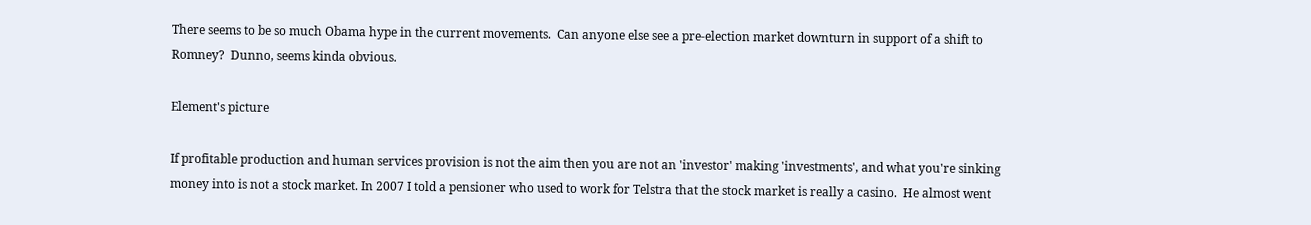There seems to be so much Obama hype in the current movements.  Can anyone else see a pre-election market downturn in support of a shift to Romney?  Dunno, seems kinda obvious.

Element's picture

If profitable production and human services provision is not the aim then you are not an 'investor' making 'investments', and what you're sinking money into is not a stock market. In 2007 I told a pensioner who used to work for Telstra that the stock market is really a casino.  He almost went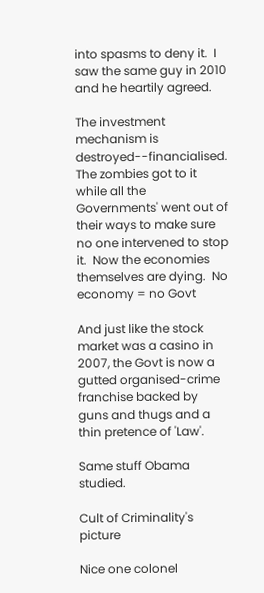into spasms to deny it.  I saw the same guy in 2010 and he heartily agreed.

The investment mechanism is destroyed--financialised.  The zombies got to it while all the Governments' went out of their ways to make sure no one intervened to stop it.  Now the economies themselves are dying.  No economy = no Govt

And just like the stock market was a casino in 2007, the Govt is now a gutted organised-crime franchise backed by guns and thugs and a thin pretence of 'Law'.

Same stuff Obama studied.

Cult of Criminality's picture

Nice one colonel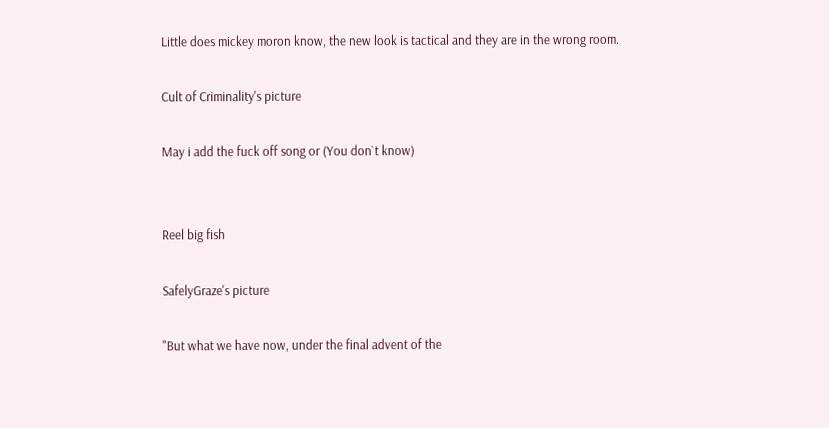Little does mickey moron know, the new look is tactical and they are in the wrong room.

Cult of Criminality's picture

May i add the fuck off song or (You don`t know)


Reel big fish

SafelyGraze's picture

"But what we have now, under the final advent of the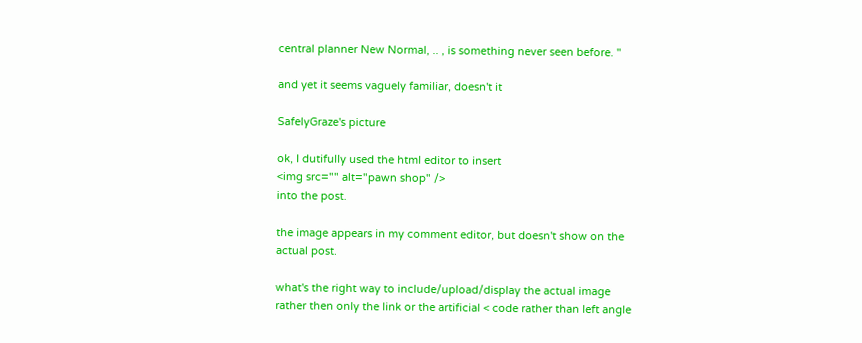central planner New Normal, .. , is something never seen before. "

and yet it seems vaguely familiar, doesn't it

SafelyGraze's picture

ok, I dutifully used the html editor to insert
<img src="" alt="pawn shop" />
into the post.

the image appears in my comment editor, but doesn't show on the actual post.

what's the right way to include/upload/display the actual image rather then only the link or the artificial < code rather than left angle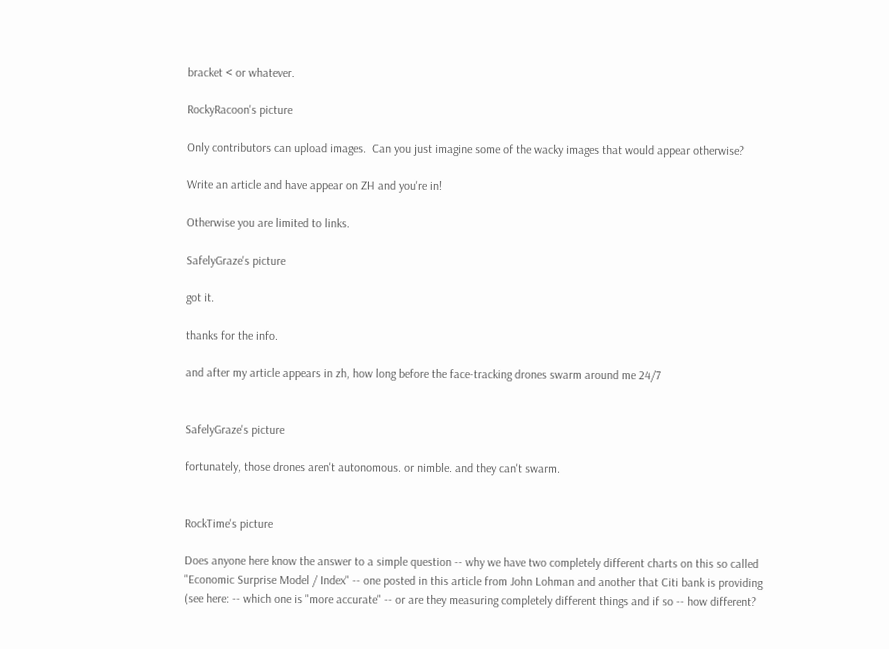bracket < or whatever.

RockyRacoon's picture

Only contributors can upload images.  Can you just imagine some of the wacky images that would appear otherwise?

Write an article and have appear on ZH and you're in!

Otherwise you are limited to links.

SafelyGraze's picture

got it.

thanks for the info.

and after my article appears in zh, how long before the face-tracking drones swarm around me 24/7


SafelyGraze's picture

fortunately, those drones aren't autonomous. or nimble. and they can't swarm.


RockTime's picture

Does anyone here know the answer to a simple question -- why we have two completely different charts on this so called "Economic Surprise Model / Index" -- one posted in this article from John Lohman and another that Citi bank is providing (see here: -- which one is "more accurate" -- or are they measuring completely different things and if so -- how different?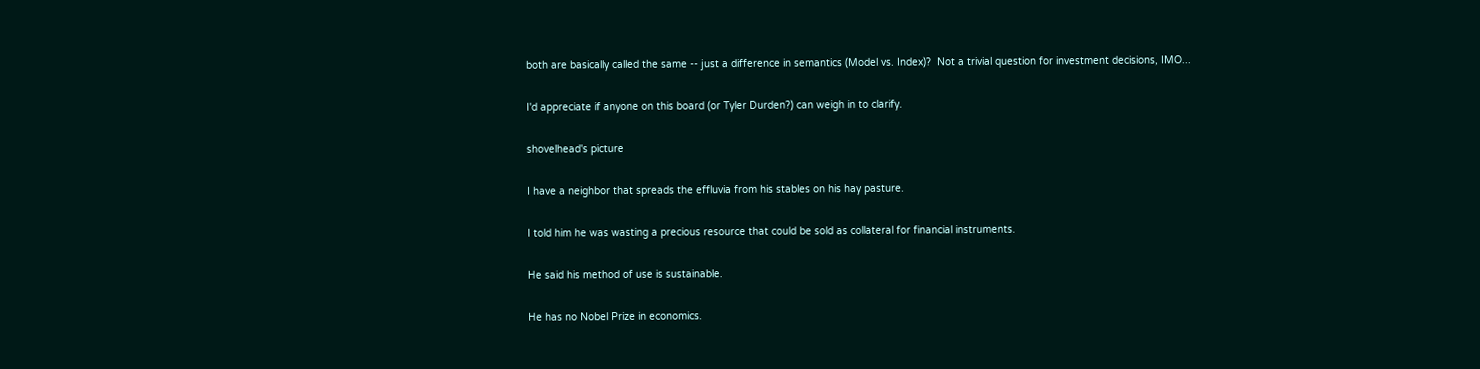both are basically called the same -- just a difference in semantics (Model vs. Index)?  Not a trivial question for investment decisions, IMO...

I'd appreciate if anyone on this board (or Tyler Durden?) can weigh in to clarify.

shovelhead's picture

I have a neighbor that spreads the effluvia from his stables on his hay pasture.

I told him he was wasting a precious resource that could be sold as collateral for financial instruments.

He said his method of use is sustainable.

He has no Nobel Prize in economics.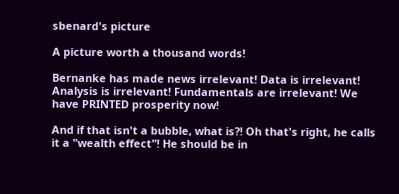sbenard's picture

A picture worth a thousand words!

Bernanke has made news irrelevant! Data is irrelevant! Analysis is irrelevant! Fundamentals are irrelevant! We have PRINTED prosperity now!

And if that isn't a bubble, what is?! Oh that's right, he calls it a "wealth effect"! He should be in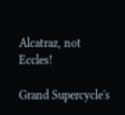Alcatraz, not Eccles!

Grand Supercycle's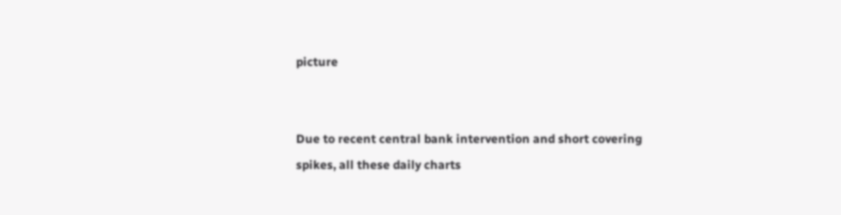picture


Due to recent central bank intervention and short covering spikes, all these daily charts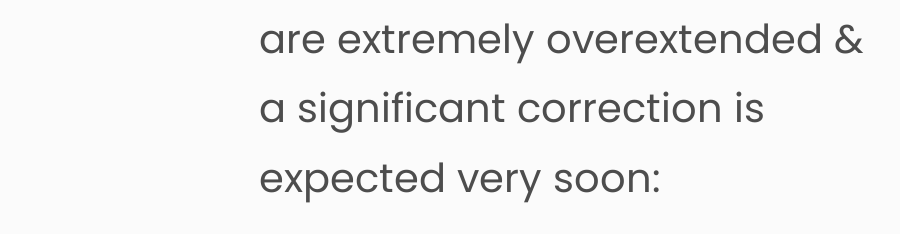are extremely overextended & a significant correction is expected very soon: